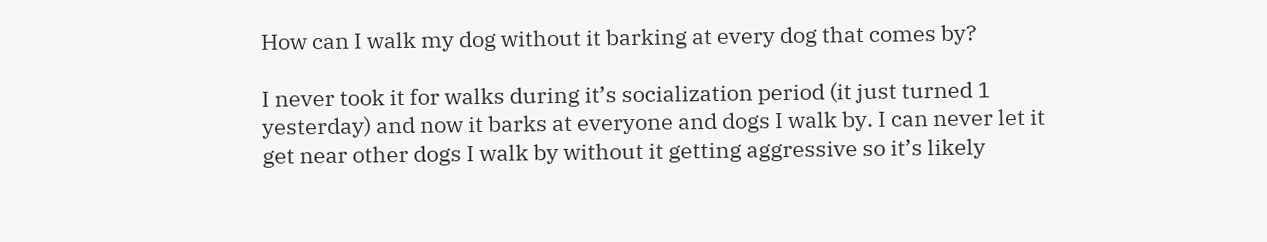How can I walk my dog without it barking at every dog that comes by?

I never took it for walks during it’s socialization period (it just turned 1 yesterday) and now it barks at everyone and dogs I walk by. I can never let it get near other dogs I walk by without it getting aggressive so it’s likely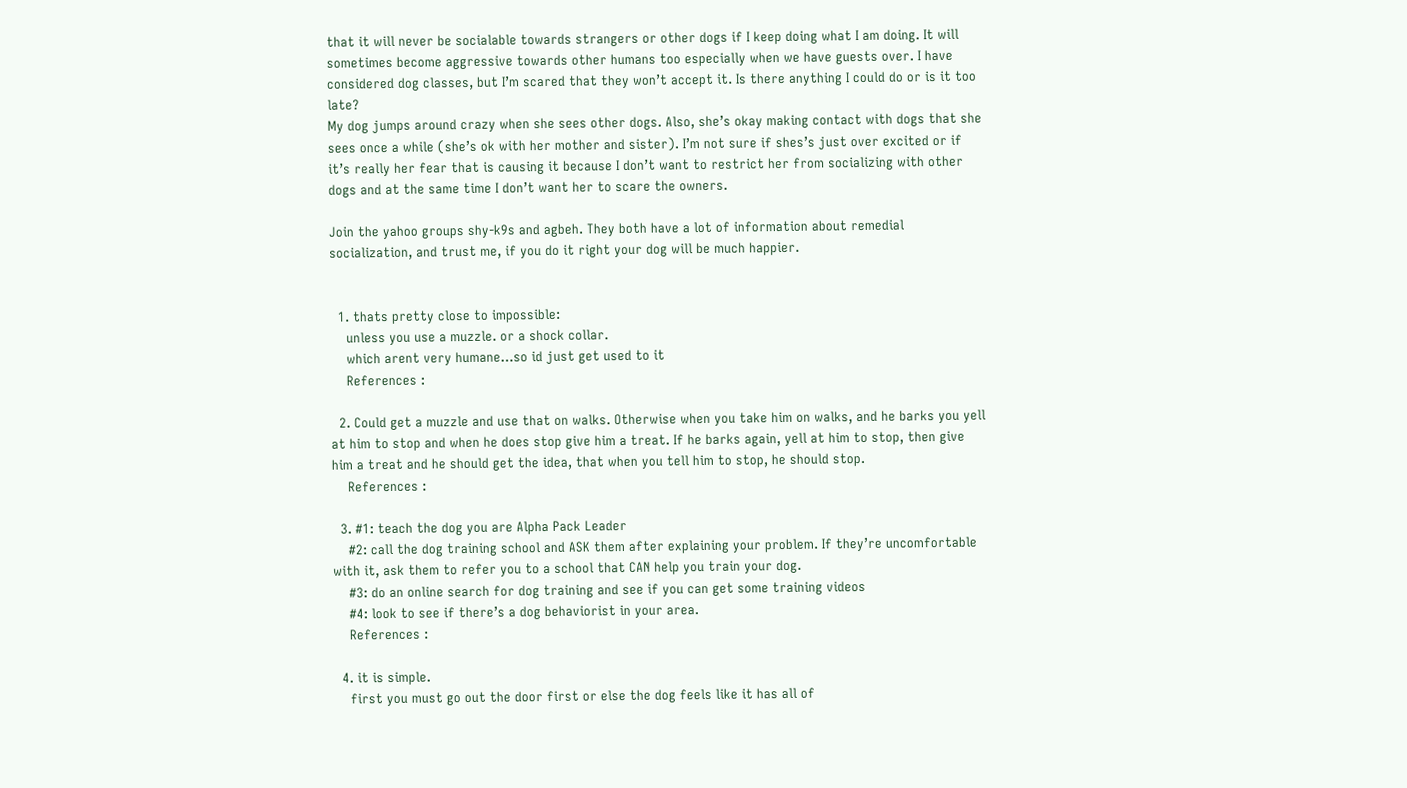that it will never be socialable towards strangers or other dogs if I keep doing what I am doing. It will sometimes become aggressive towards other humans too especially when we have guests over. I have considered dog classes, but I’m scared that they won’t accept it. Is there anything I could do or is it too late?
My dog jumps around crazy when she sees other dogs. Also, she’s okay making contact with dogs that she sees once a while (she’s ok with her mother and sister). I’m not sure if shes’s just over excited or if it’s really her fear that is causing it because I don’t want to restrict her from socializing with other dogs and at the same time I don’t want her to scare the owners.

Join the yahoo groups shy-k9s and agbeh. They both have a lot of information about remedial socialization, and trust me, if you do it right your dog will be much happier.


  1. thats pretty close to impossible:
    unless you use a muzzle. or a shock collar.
    which arent very humane…so id just get used to it
    References :

  2. Could get a muzzle and use that on walks. Otherwise when you take him on walks, and he barks you yell at him to stop and when he does stop give him a treat. If he barks again, yell at him to stop, then give him a treat and he should get the idea, that when you tell him to stop, he should stop.
    References :

  3. #1: teach the dog you are Alpha Pack Leader
    #2: call the dog training school and ASK them after explaining your problem. If they’re uncomfortable with it, ask them to refer you to a school that CAN help you train your dog.
    #3: do an online search for dog training and see if you can get some training videos
    #4: look to see if there’s a dog behaviorist in your area.
    References :

  4. it is simple.
    first you must go out the door first or else the dog feels like it has all of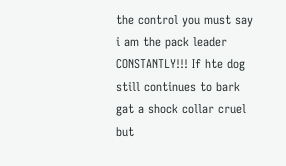the control you must say i am the pack leader CONSTANTLY!!! If hte dog still continues to bark gat a shock collar cruel but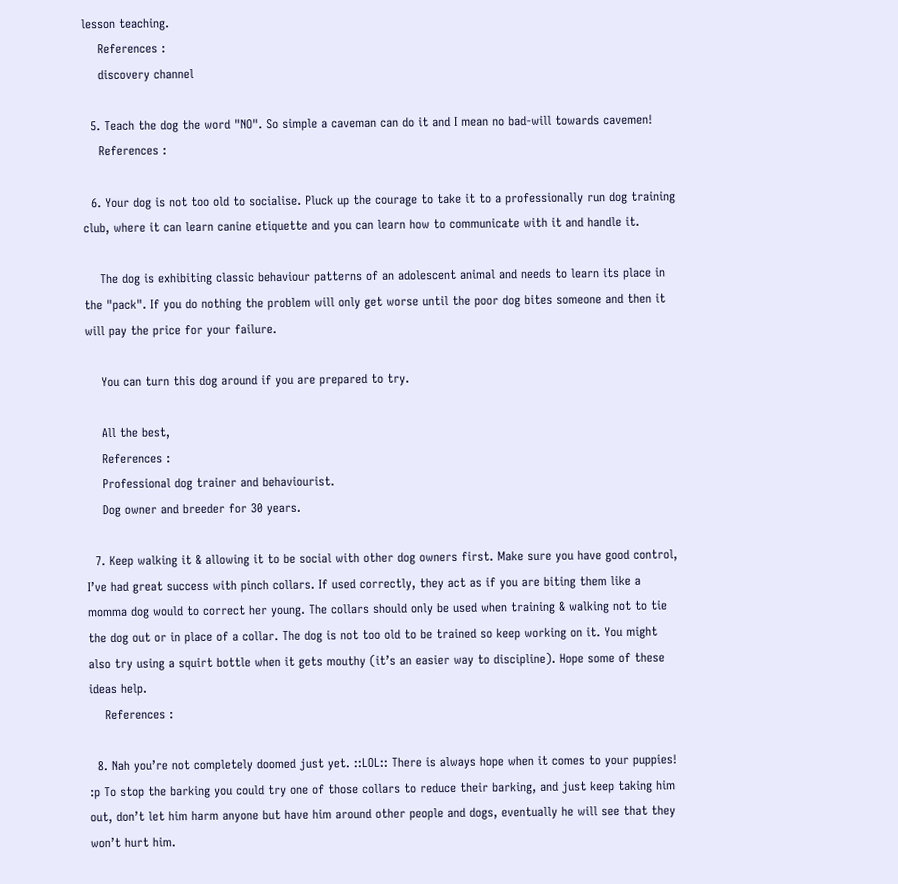lesson teaching.
    References :
    discovery channel

  5. Teach the dog the word "NO". So simple a caveman can do it and I mean no bad-will towards cavemen!
    References :

  6. Your dog is not too old to socialise. Pluck up the courage to take it to a professionally run dog training club, where it can learn canine etiquette and you can learn how to communicate with it and handle it.

    The dog is exhibiting classic behaviour patterns of an adolescent animal and needs to learn its place in the "pack". If you do nothing the problem will only get worse until the poor dog bites someone and then it will pay the price for your failure.

    You can turn this dog around if you are prepared to try.

    All the best,
    References :
    Professional dog trainer and behaviourist.
    Dog owner and breeder for 30 years.

  7. Keep walking it & allowing it to be social with other dog owners first. Make sure you have good control, I’ve had great success with pinch collars. If used correctly, they act as if you are biting them like a momma dog would to correct her young. The collars should only be used when training & walking not to tie the dog out or in place of a collar. The dog is not too old to be trained so keep working on it. You might also try using a squirt bottle when it gets mouthy (it’s an easier way to discipline). Hope some of these ideas help.
    References :

  8. Nah you’re not completely doomed just yet. ::LOL:: There is always hope when it comes to your puppies! :p To stop the barking you could try one of those collars to reduce their barking, and just keep taking him out, don’t let him harm anyone but have him around other people and dogs, eventually he will see that they won’t hurt him.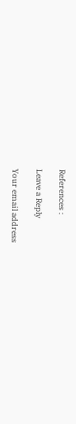References :

Leave a Reply

Your email address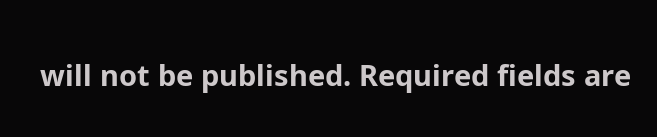will not be published. Required fields are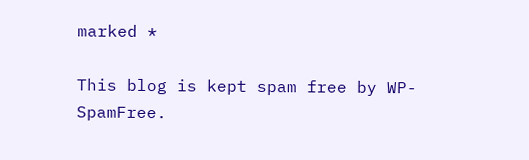marked *

This blog is kept spam free by WP-SpamFree.